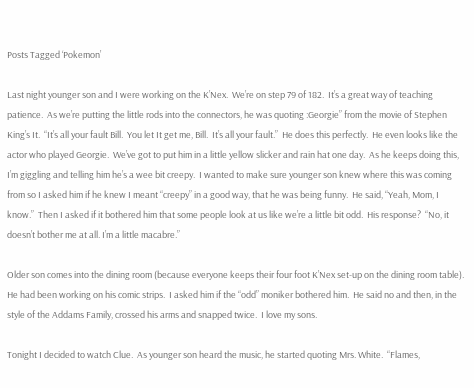Posts Tagged ‘Pokemon’

Last night younger son and I were working on the K’Nex.  We’re on step 79 of 182.  It’s a great way of teaching patience.  As we’re putting the little rods into the connectors, he was quoting :Georgie” from the movie of Stephen King’s It.  “It’s all your fault Bill.  You let It get me, Bill.  It’s all your fault.”  He does this perfectly.  He even looks like the actor who played Georgie.  We’ve got to put him in a little yellow slicker and rain hat one day.  As he keeps doing this, I’m giggling and telling him he’s a wee bit creepy.  I wanted to make sure younger son knew where this was coming from so I asked him if he knew I meant “creepy” in a good way, that he was being funny.  He said, “Yeah, Mom, I know.”  Then I asked if it bothered him that some people look at us like we’re a little bit odd.  His response?  “No, it doesn’t bother me at all. I’m a little macabre.”

Older son comes into the dining room (because everyone keeps their four foot K’Nex set-up on the dining room table).  He had been working on his comic strips.  I asked him if the “odd” moniker bothered him.  He said no and then, in the style of the Addams Family, crossed his arms and snapped twice.  I love my sons.

Tonight I decided to watch Clue.  As younger son heard the music, he started quoting Mrs. White.  “Flames,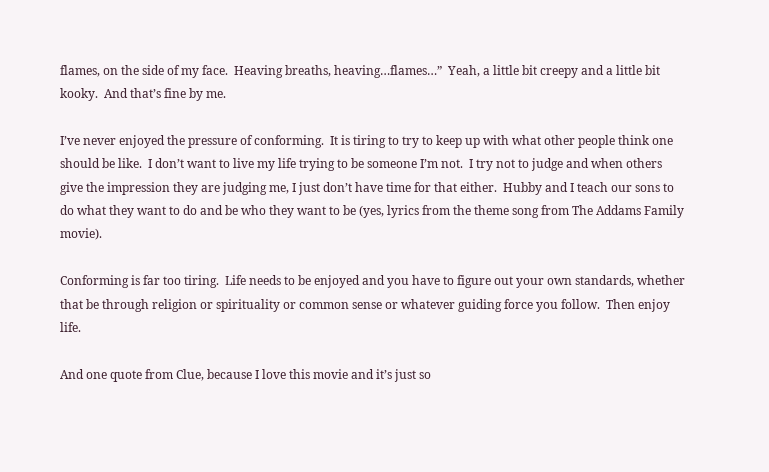flames, on the side of my face.  Heaving breaths, heaving…flames…”  Yeah, a little bit creepy and a little bit kooky.  And that’s fine by me.

I’ve never enjoyed the pressure of conforming.  It is tiring to try to keep up with what other people think one should be like.  I don’t want to live my life trying to be someone I’m not.  I try not to judge and when others give the impression they are judging me, I just don’t have time for that either.  Hubby and I teach our sons to do what they want to do and be who they want to be (yes, lyrics from the theme song from The Addams Family movie).

Conforming is far too tiring.  Life needs to be enjoyed and you have to figure out your own standards, whether that be through religion or spirituality or common sense or whatever guiding force you follow.  Then enjoy life.

And one quote from Clue, because I love this movie and it’s just so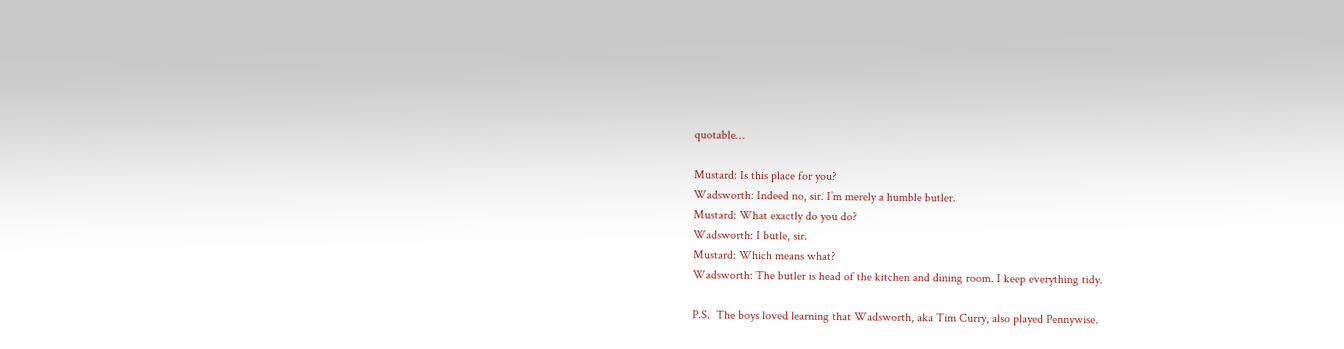quotable…

Mustard: Is this place for you?
Wadsworth: Indeed no, sir. I’m merely a humble butler.
Mustard: What exactly do you do?
Wadsworth: I butle, sir.
Mustard: Which means what?
Wadsworth: The butler is head of the kitchen and dining room. I keep everything tidy.

P.S.  The boys loved learning that Wadsworth, aka Tim Curry, also played Pennywise.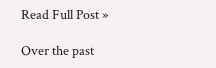Read Full Post »

Over the past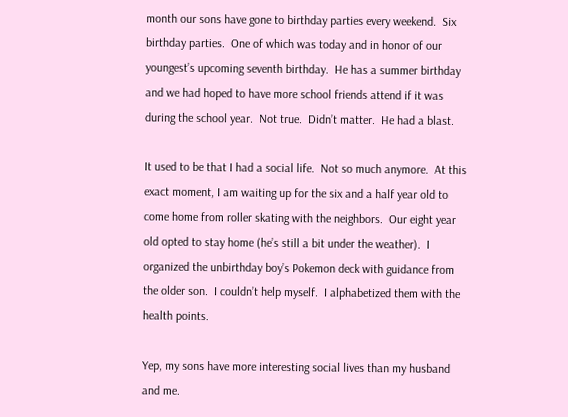month our sons have gone to birthday parties every weekend.  Six birthday parties.  One of which was today and in honor of our youngest’s upcoming seventh birthday.  He has a summer birthday and we had hoped to have more school friends attend if it was during the school year.  Not true.  Didn’t matter.  He had a blast.

It used to be that I had a social life.  Not so much anymore.  At this exact moment, I am waiting up for the six and a half year old to come home from roller skating with the neighbors.  Our eight year old opted to stay home (he’s still a bit under the weather).  I organized the unbirthday boy’s Pokemon deck with guidance from the older son.  I couldn’t help myself.  I alphabetized them with the health points.

Yep, my sons have more interesting social lives than my husband and me.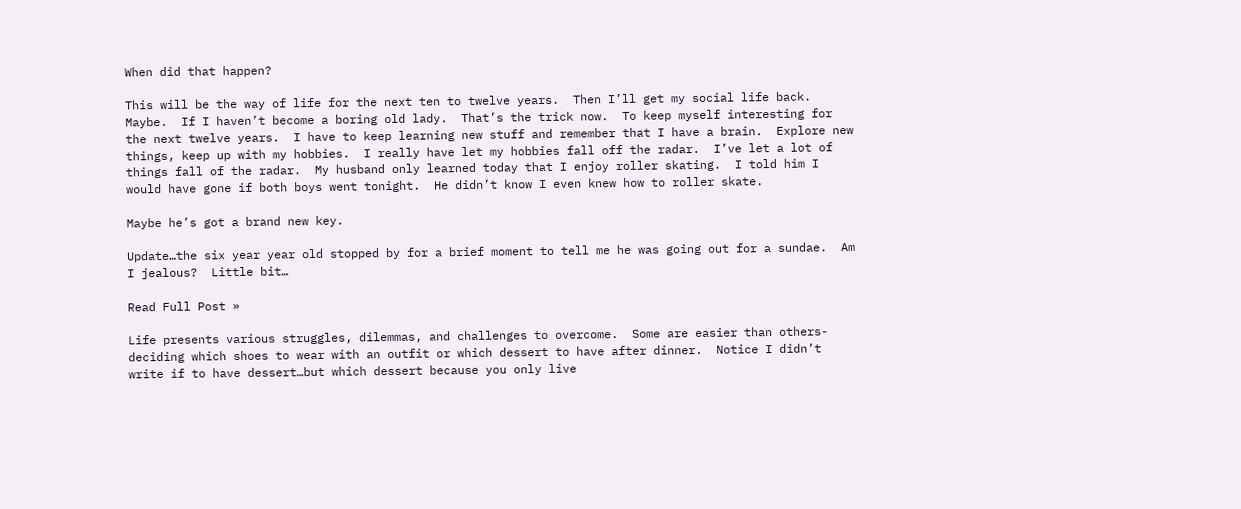When did that happen?

This will be the way of life for the next ten to twelve years.  Then I’ll get my social life back.  Maybe.  If I haven’t become a boring old lady.  That’s the trick now.  To keep myself interesting for the next twelve years.  I have to keep learning new stuff and remember that I have a brain.  Explore new things, keep up with my hobbies.  I really have let my hobbies fall off the radar.  I’ve let a lot of things fall of the radar.  My husband only learned today that I enjoy roller skating.  I told him I would have gone if both boys went tonight.  He didn’t know I even knew how to roller skate.

Maybe he’s got a brand new key.

Update…the six year year old stopped by for a brief moment to tell me he was going out for a sundae.  Am I jealous?  Little bit…

Read Full Post »

Life presents various struggles, dilemmas, and challenges to overcome.  Some are easier than others-deciding which shoes to wear with an outfit or which dessert to have after dinner.  Notice I didn’t write if to have dessert…but which dessert because you only live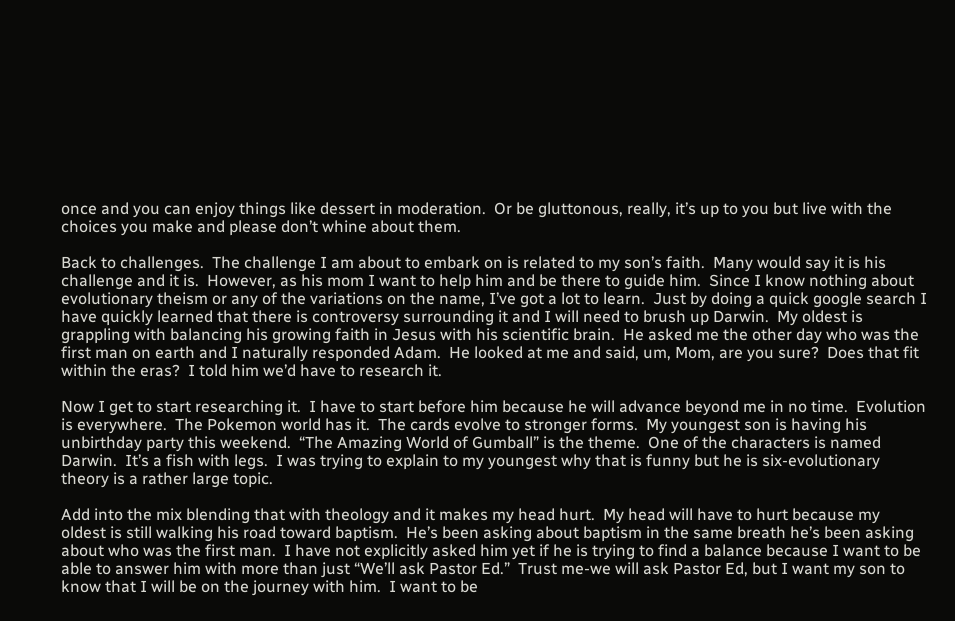once and you can enjoy things like dessert in moderation.  Or be gluttonous, really, it’s up to you but live with the choices you make and please don’t whine about them.

Back to challenges.  The challenge I am about to embark on is related to my son’s faith.  Many would say it is his challenge and it is.  However, as his mom I want to help him and be there to guide him.  Since I know nothing about evolutionary theism or any of the variations on the name, I’ve got a lot to learn.  Just by doing a quick google search I have quickly learned that there is controversy surrounding it and I will need to brush up Darwin.  My oldest is grappling with balancing his growing faith in Jesus with his scientific brain.  He asked me the other day who was the first man on earth and I naturally responded Adam.  He looked at me and said, um, Mom, are you sure?  Does that fit within the eras?  I told him we’d have to research it.

Now I get to start researching it.  I have to start before him because he will advance beyond me in no time.  Evolution is everywhere.  The Pokemon world has it.  The cards evolve to stronger forms.  My youngest son is having his unbirthday party this weekend.  “The Amazing World of Gumball” is the theme.  One of the characters is named Darwin.  It’s a fish with legs.  I was trying to explain to my youngest why that is funny but he is six-evolutionary theory is a rather large topic.

Add into the mix blending that with theology and it makes my head hurt.  My head will have to hurt because my oldest is still walking his road toward baptism.  He’s been asking about baptism in the same breath he’s been asking about who was the first man.  I have not explicitly asked him yet if he is trying to find a balance because I want to be able to answer him with more than just “We’ll ask Pastor Ed.”  Trust me-we will ask Pastor Ed, but I want my son to know that I will be on the journey with him.  I want to be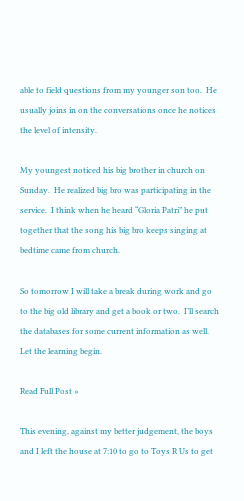able to field questions from my younger son too.  He usually joins in on the conversations once he notices the level of intensity.

My youngest noticed his big brother in church on Sunday.  He realized big bro was participating in the service.  I think when he heard “Gloria Patri” he put together that the song his big bro keeps singing at bedtime came from church.

So tomorrow I will take a break during work and go to the big old library and get a book or two.  I’ll search the databases for some current information as well.  Let the learning begin.

Read Full Post »

This evening, against my better judgement, the boys and I left the house at 7:10 to go to Toys R Us to get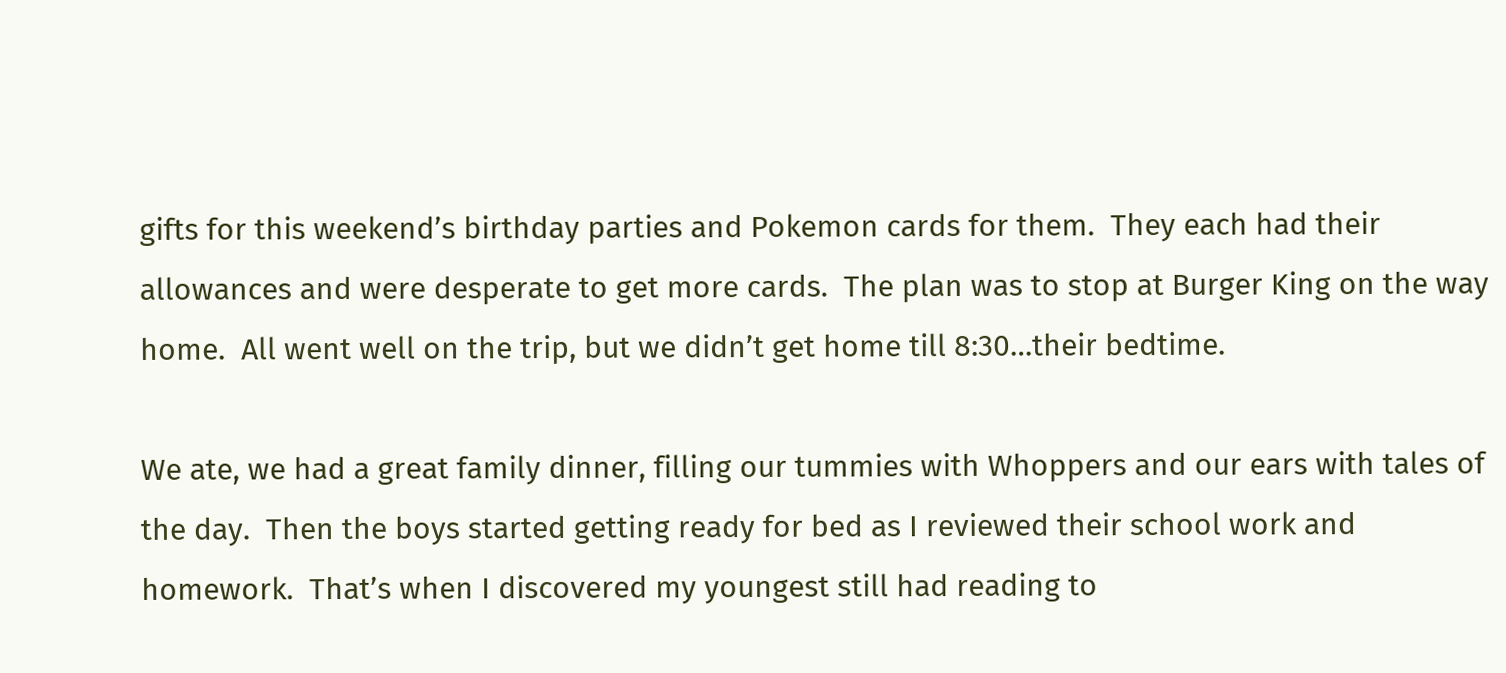gifts for this weekend’s birthday parties and Pokemon cards for them.  They each had their allowances and were desperate to get more cards.  The plan was to stop at Burger King on the way home.  All went well on the trip, but we didn’t get home till 8:30…their bedtime.

We ate, we had a great family dinner, filling our tummies with Whoppers and our ears with tales of the day.  Then the boys started getting ready for bed as I reviewed their school work and homework.  That’s when I discovered my youngest still had reading to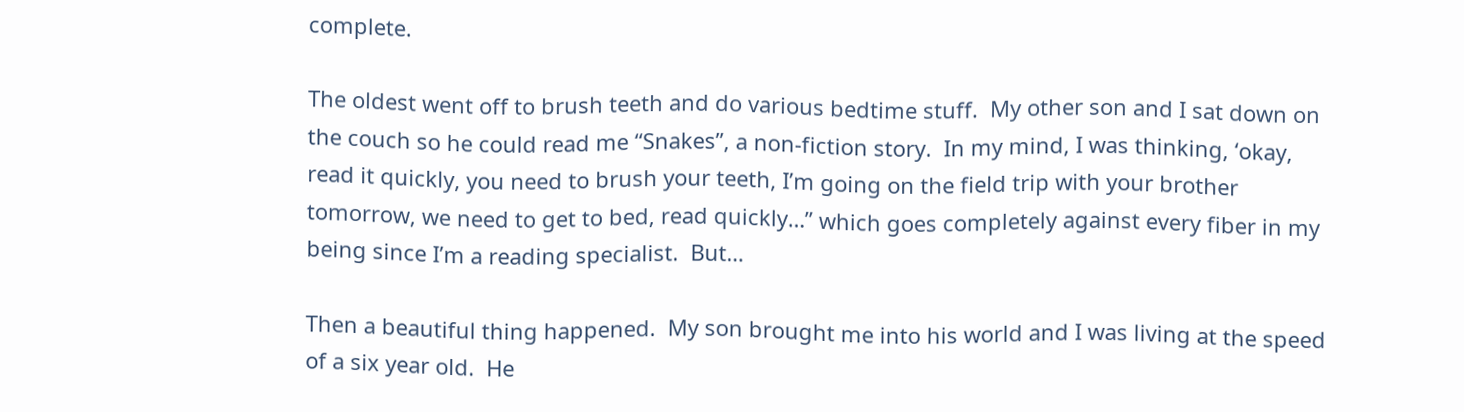complete.

The oldest went off to brush teeth and do various bedtime stuff.  My other son and I sat down on the couch so he could read me “Snakes”, a non-fiction story.  In my mind, I was thinking, ‘okay, read it quickly, you need to brush your teeth, I’m going on the field trip with your brother tomorrow, we need to get to bed, read quickly…” which goes completely against every fiber in my being since I’m a reading specialist.  But…

Then a beautiful thing happened.  My son brought me into his world and I was living at the speed of a six year old.  He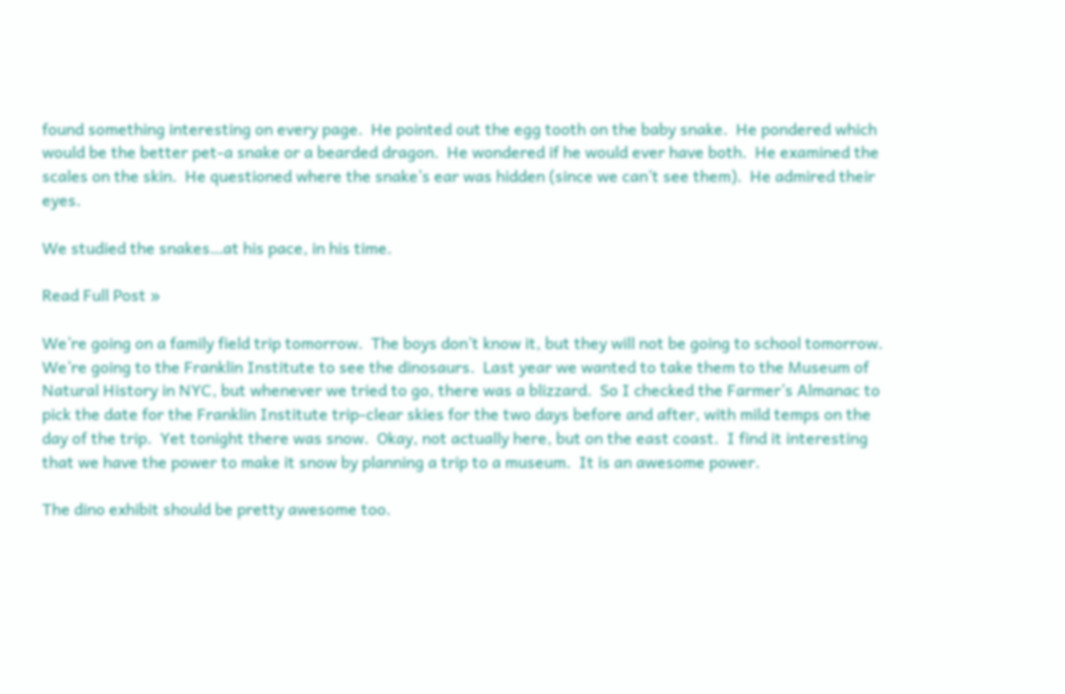found something interesting on every page.  He pointed out the egg tooth on the baby snake.  He pondered which would be the better pet-a snake or a bearded dragon.  He wondered if he would ever have both.  He examined the scales on the skin.  He questioned where the snake’s ear was hidden (since we can’t see them).  He admired their eyes.

We studied the snakes…at his pace, in his time.

Read Full Post »

We’re going on a family field trip tomorrow.  The boys don’t know it, but they will not be going to school tomorrow.  We’re going to the Franklin Institute to see the dinosaurs.  Last year we wanted to take them to the Museum of Natural History in NYC, but whenever we tried to go, there was a blizzard.  So I checked the Farmer’s Almanac to pick the date for the Franklin Institute trip-clear skies for the two days before and after, with mild temps on the day of the trip.  Yet tonight there was snow.  Okay, not actually here, but on the east coast.  I find it interesting that we have the power to make it snow by planning a trip to a museum.  It is an awesome power.

The dino exhibit should be pretty awesome too.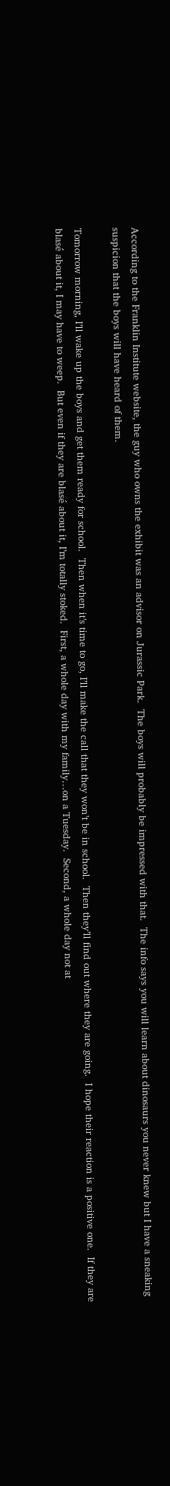According to the Franklin Institute website, the guy who owns the exhibit was an advisor on Jurassic Park.  The boys will probably be impressed with that.  The info says you will learn about dinosaurs you never knew but I have a sneaking suspicion that the boys will have heard of them.

Tomorrow morning, I’ll wake up the boys and get them ready for school.  Then when it’s time to go, I’ll make the call that they won’t be in school.  Then they’ll find out where they are going.  I hope their reaction is a positive one.  If they are blasé about it, I may have to weep.  But even if they are blasé about it, I’m totally stoked.  First, a whole day with my family…on a Tuesday.  Second, a whole day not at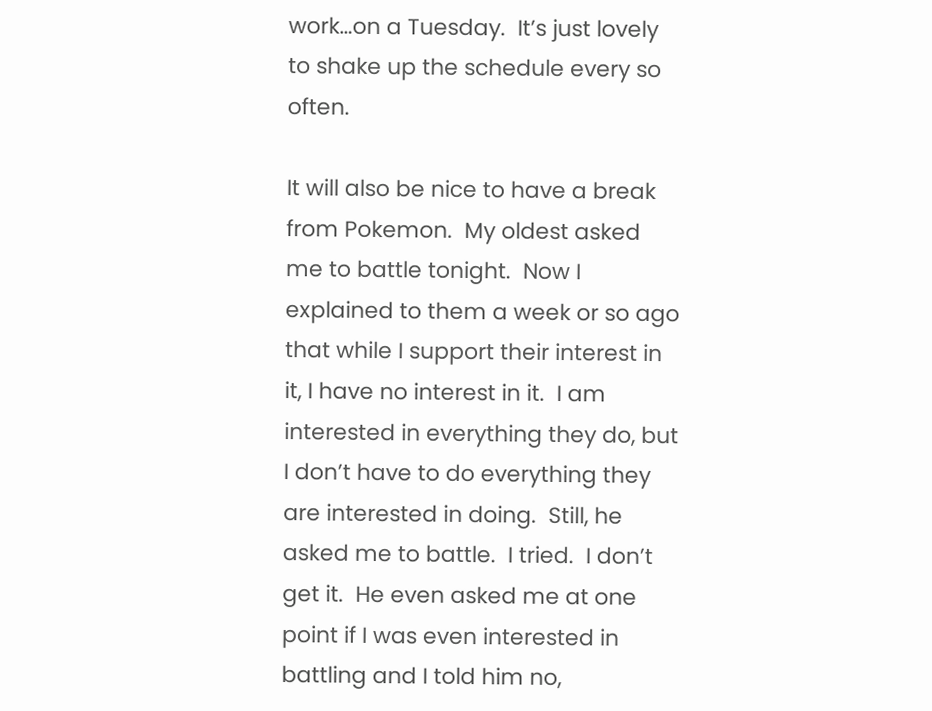work…on a Tuesday.  It’s just lovely to shake up the schedule every so often.

It will also be nice to have a break from Pokemon.  My oldest asked me to battle tonight.  Now I explained to them a week or so ago that while I support their interest in it, I have no interest in it.  I am interested in everything they do, but I don’t have to do everything they are interested in doing.  Still, he asked me to battle.  I tried.  I don’t get it.  He even asked me at one point if I was even interested in battling and I told him no,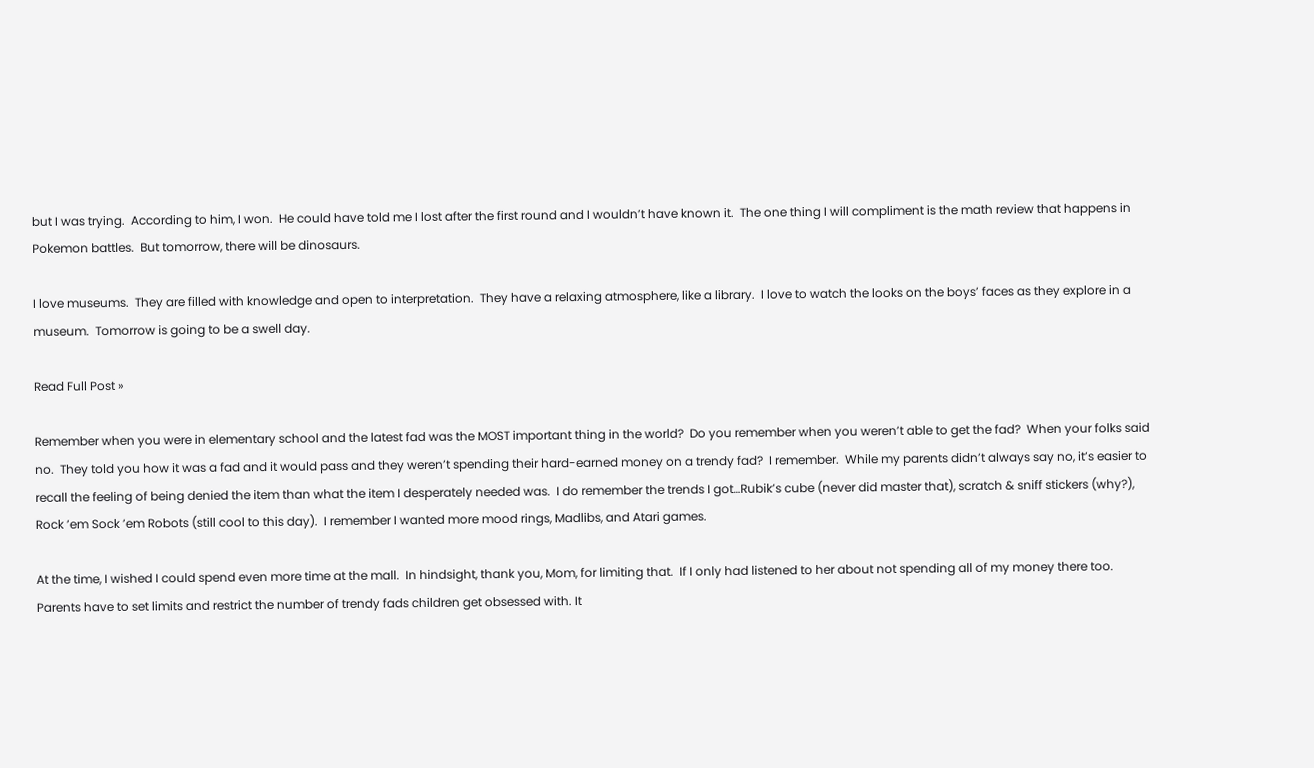but I was trying.  According to him, I won.  He could have told me I lost after the first round and I wouldn’t have known it.  The one thing I will compliment is the math review that happens in Pokemon battles.  But tomorrow, there will be dinosaurs.

I love museums.  They are filled with knowledge and open to interpretation.  They have a relaxing atmosphere, like a library.  I love to watch the looks on the boys’ faces as they explore in a museum.  Tomorrow is going to be a swell day.

Read Full Post »

Remember when you were in elementary school and the latest fad was the MOST important thing in the world?  Do you remember when you weren’t able to get the fad?  When your folks said no.  They told you how it was a fad and it would pass and they weren’t spending their hard-earned money on a trendy fad?  I remember.  While my parents didn’t always say no, it’s easier to recall the feeling of being denied the item than what the item I desperately needed was.  I do remember the trends I got…Rubik’s cube (never did master that), scratch & sniff stickers (why?), Rock ’em Sock ’em Robots (still cool to this day).  I remember I wanted more mood rings, Madlibs, and Atari games.

At the time, I wished I could spend even more time at the mall.  In hindsight, thank you, Mom, for limiting that.  If I only had listened to her about not spending all of my money there too.  Parents have to set limits and restrict the number of trendy fads children get obsessed with. It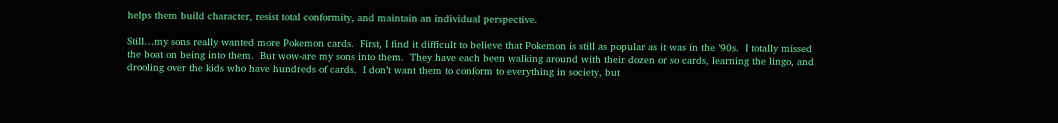helps them build character, resist total conformity, and maintain an individual perspective.

Still…my sons really wanted more Pokemon cards.  First, I find it difficult to believe that Pokemon is still as popular as it was in the ’90s.  I totally missed the boat on being into them.  But wow-are my sons into them.  They have each been walking around with their dozen or so cards, learning the lingo, and drooling over the kids who have hundreds of cards.  I don’t want them to conform to everything in society, but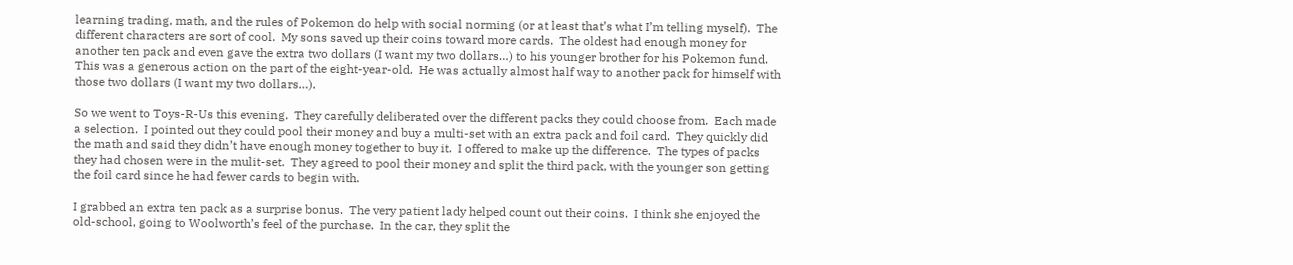learning trading, math, and the rules of Pokemon do help with social norming (or at least that’s what I’m telling myself).  The different characters are sort of cool.  My sons saved up their coins toward more cards.  The oldest had enough money for another ten pack and even gave the extra two dollars (I want my two dollars…) to his younger brother for his Pokemon fund.  This was a generous action on the part of the eight-year-old.  He was actually almost half way to another pack for himself with those two dollars (I want my two dollars…).

So we went to Toys-R-Us this evening.  They carefully deliberated over the different packs they could choose from.  Each made a selection.  I pointed out they could pool their money and buy a multi-set with an extra pack and foil card.  They quickly did the math and said they didn’t have enough money together to buy it.  I offered to make up the difference.  The types of packs they had chosen were in the mulit-set.  They agreed to pool their money and split the third pack, with the younger son getting the foil card since he had fewer cards to begin with.

I grabbed an extra ten pack as a surprise bonus.  The very patient lady helped count out their coins.  I think she enjoyed the old-school, going to Woolworth’s feel of the purchase.  In the car, they split the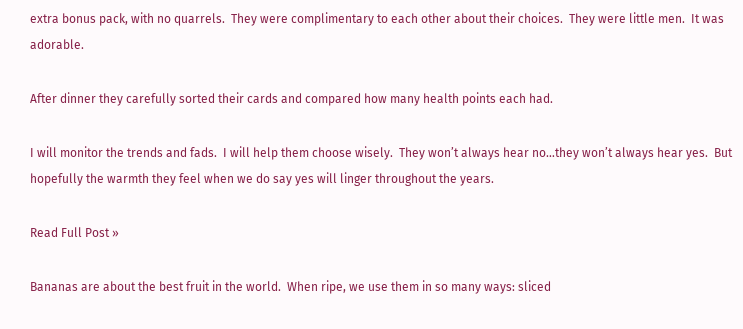extra bonus pack, with no quarrels.  They were complimentary to each other about their choices.  They were little men.  It was adorable.

After dinner they carefully sorted their cards and compared how many health points each had.

I will monitor the trends and fads.  I will help them choose wisely.  They won’t always hear no…they won’t always hear yes.  But hopefully the warmth they feel when we do say yes will linger throughout the years.

Read Full Post »

Bananas are about the best fruit in the world.  When ripe, we use them in so many ways: sliced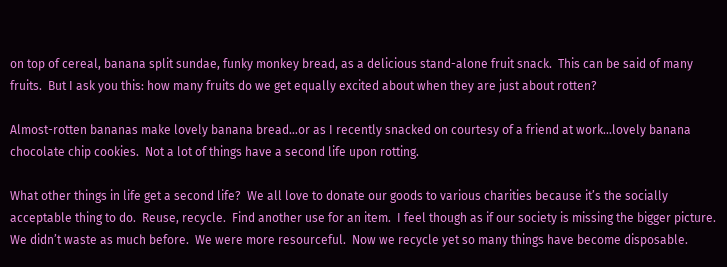on top of cereal, banana split sundae, funky monkey bread, as a delicious stand-alone fruit snack.  This can be said of many fruits.  But I ask you this: how many fruits do we get equally excited about when they are just about rotten?

Almost-rotten bananas make lovely banana bread…or as I recently snacked on courtesy of a friend at work…lovely banana chocolate chip cookies.  Not a lot of things have a second life upon rotting.

What other things in life get a second life?  We all love to donate our goods to various charities because it’s the socially acceptable thing to do.  Reuse, recycle.  Find another use for an item.  I feel though as if our society is missing the bigger picture.  We didn’t waste as much before.  We were more resourceful.  Now we recycle yet so many things have become disposable.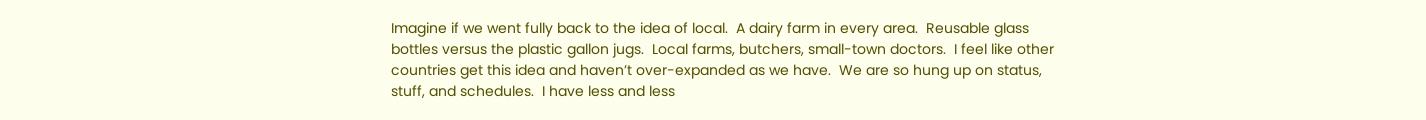Imagine if we went fully back to the idea of local.  A dairy farm in every area.  Reusable glass bottles versus the plastic gallon jugs.  Local farms, butchers, small-town doctors.  I feel like other countries get this idea and haven’t over-expanded as we have.  We are so hung up on status, stuff, and schedules.  I have less and less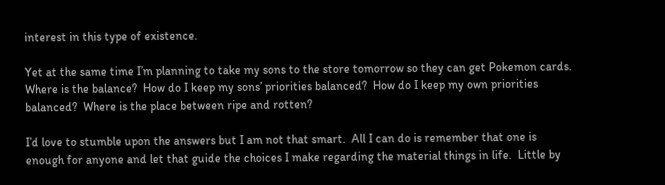interest in this type of existence.

Yet at the same time I’m planning to take my sons to the store tomorrow so they can get Pokemon cards.  Where is the balance?  How do I keep my sons’ priorities balanced?  How do I keep my own priorities balanced?  Where is the place between ripe and rotten?

I’d love to stumble upon the answers but I am not that smart.  All I can do is remember that one is enough for anyone and let that guide the choices I make regarding the material things in life.  Little by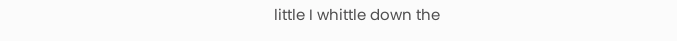little I whittle down the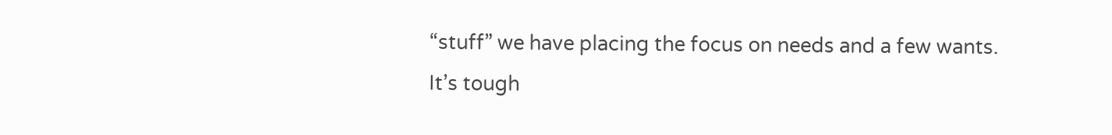“stuff” we have placing the focus on needs and a few wants.  It’s tough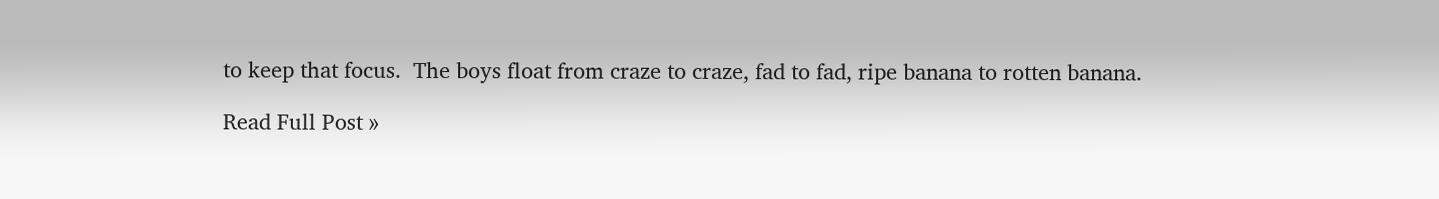to keep that focus.  The boys float from craze to craze, fad to fad, ripe banana to rotten banana.

Read Full Post »